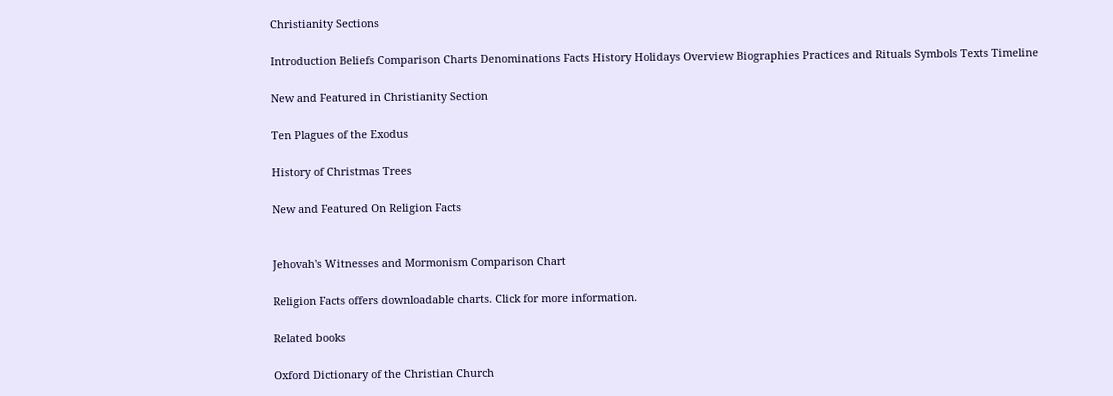Christianity Sections

Introduction Beliefs Comparison Charts Denominations Facts History Holidays Overview Biographies Practices and Rituals Symbols Texts Timeline

New and Featured in Christianity Section

Ten Plagues of the Exodus

History of Christmas Trees

New and Featured On Religion Facts


Jehovah's Witnesses and Mormonism Comparison Chart

Religion Facts offers downloadable charts. Click for more information.

Related books

Oxford Dictionary of the Christian Church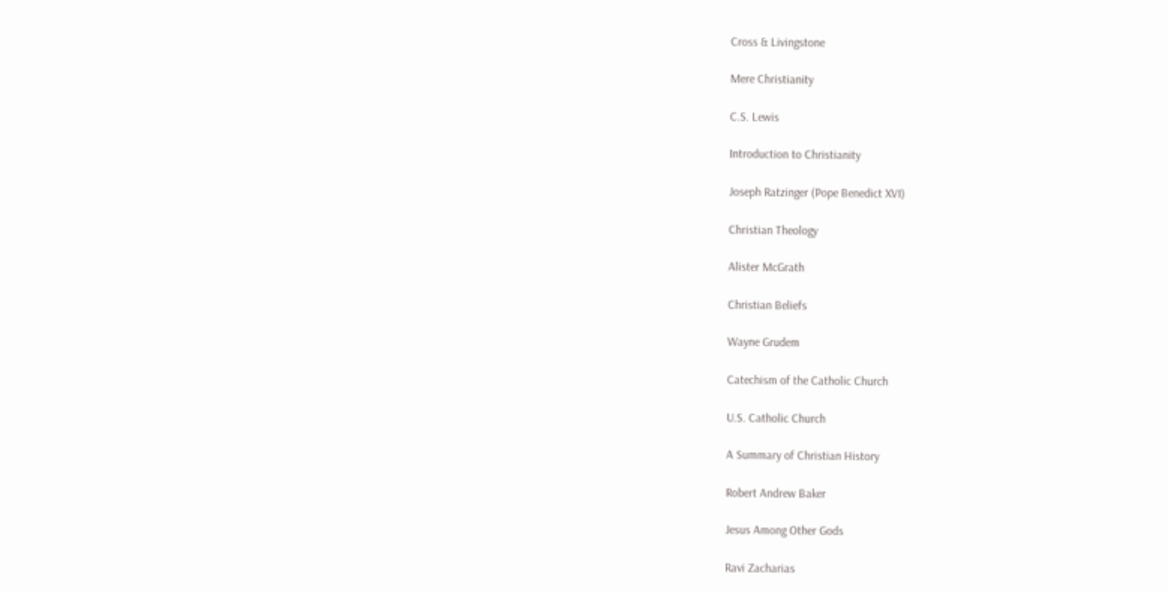Cross & Livingstone

Mere Christianity

C.S. Lewis

Introduction to Christianity

Joseph Ratzinger (Pope Benedict XVI)

Christian Theology

Alister McGrath

Christian Beliefs

Wayne Grudem

Catechism of the Catholic Church

U.S. Catholic Church

A Summary of Christian History

Robert Andrew Baker

Jesus Among Other Gods

Ravi Zacharias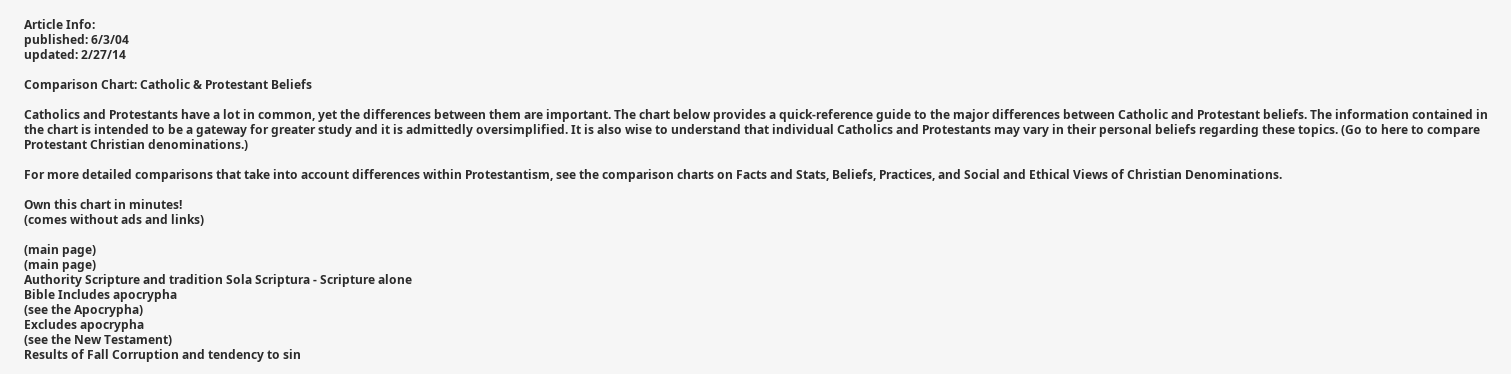Article Info:
published: 6/3/04
updated: 2/27/14

Comparison Chart: Catholic & Protestant Beliefs

Catholics and Protestants have a lot in common, yet the differences between them are important. The chart below provides a quick-reference guide to the major differences between Catholic and Protestant beliefs. The information contained in the chart is intended to be a gateway for greater study and it is admittedly oversimplified. It is also wise to understand that individual Catholics and Protestants may vary in their personal beliefs regarding these topics. (Go to here to compare Protestant Christian denominations.)

For more detailed comparisons that take into account differences within Protestantism, see the comparison charts on Facts and Stats, Beliefs, Practices, and Social and Ethical Views of Christian Denominations.

Own this chart in minutes!
(comes without ads and links)

(main page)
(main page)
Authority Scripture and tradition Sola Scriptura - Scripture alone
Bible Includes apocrypha
(see the Apocrypha)
Excludes apocrypha
(see the New Testament)
Results of Fall Corruption and tendency to sin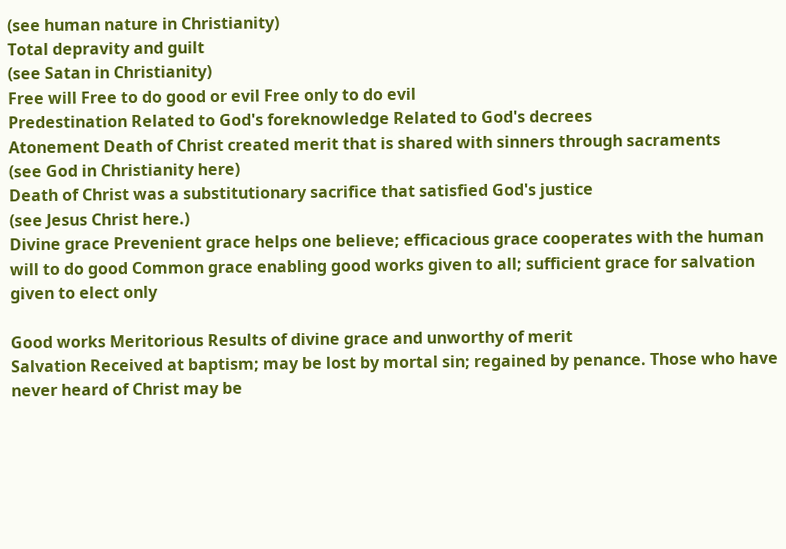(see human nature in Christianity)
Total depravity and guilt
(see Satan in Christianity)
Free will Free to do good or evil Free only to do evil
Predestination Related to God's foreknowledge Related to God's decrees
Atonement Death of Christ created merit that is shared with sinners through sacraments
(see God in Christianity here)
Death of Christ was a substitutionary sacrifice that satisfied God's justice
(see Jesus Christ here.)
Divine grace Prevenient grace helps one believe; efficacious grace cooperates with the human will to do good Common grace enabling good works given to all; sufficient grace for salvation given to elect only

Good works Meritorious Results of divine grace and unworthy of merit
Salvation Received at baptism; may be lost by mortal sin; regained by penance. Those who have never heard of Christ may be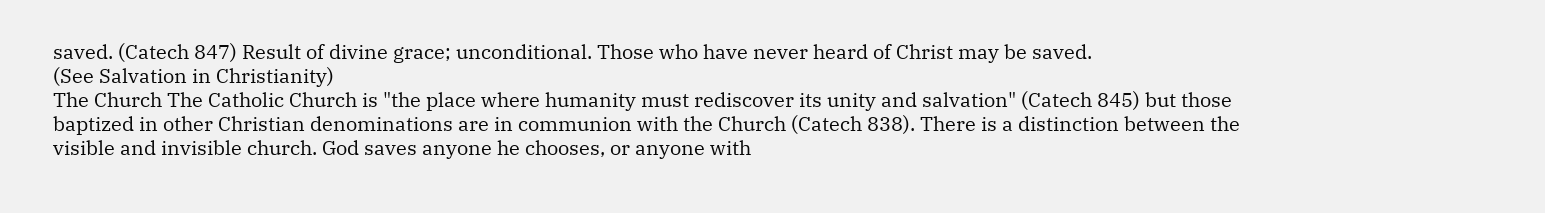saved. (Catech 847) Result of divine grace; unconditional. Those who have never heard of Christ may be saved.
(See Salvation in Christianity)
The Church The Catholic Church is "the place where humanity must rediscover its unity and salvation" (Catech 845) but those baptized in other Christian denominations are in communion with the Church (Catech 838). There is a distinction between the visible and invisible church. God saves anyone he chooses, or anyone with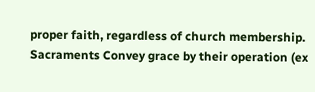proper faith, regardless of church membership.
Sacraments Convey grace by their operation (ex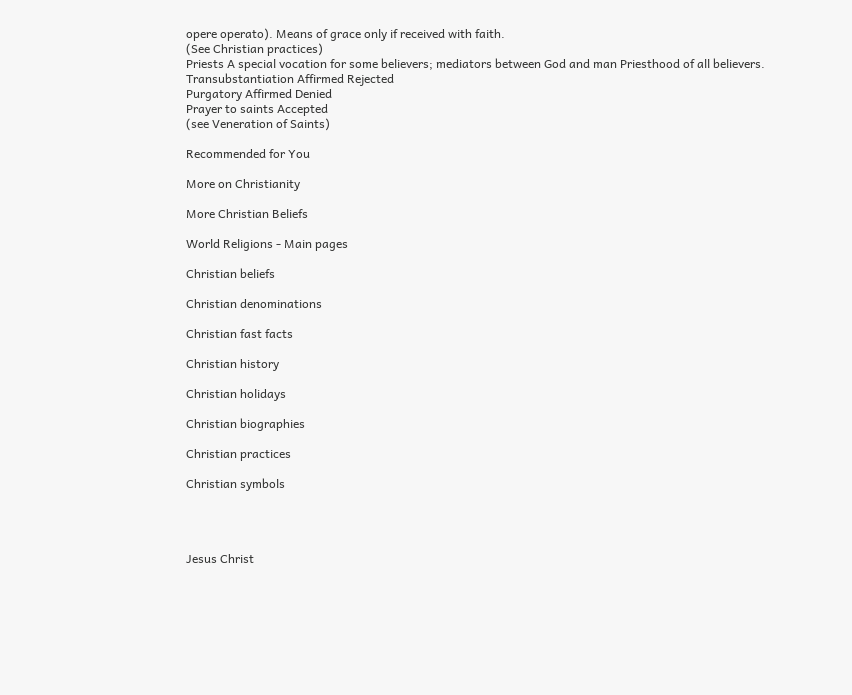opere operato). Means of grace only if received with faith.
(See Christian practices)
Priests A special vocation for some believers; mediators between God and man Priesthood of all believers.
Transubstantiation Affirmed Rejected
Purgatory Affirmed Denied
Prayer to saints Accepted
(see Veneration of Saints)

Recommended for You

More on Christianity

More Christian Beliefs

World Religions - Main pages

Christian beliefs

Christian denominations

Christian fast facts

Christian history

Christian holidays

Christian biographies

Christian practices

Christian symbols




Jesus Christ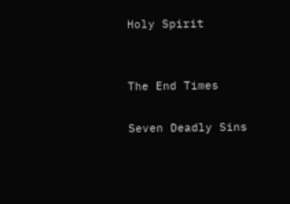Holy Spirit


The End Times

Seven Deadly Sins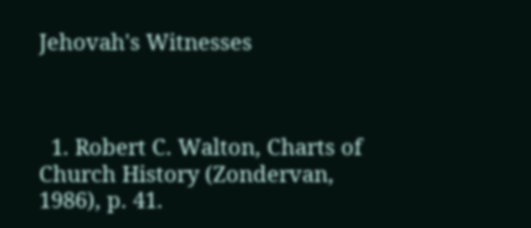Jehovah's Witnesses



  1. Robert C. Walton, Charts of Church History (Zondervan, 1986), p. 41.